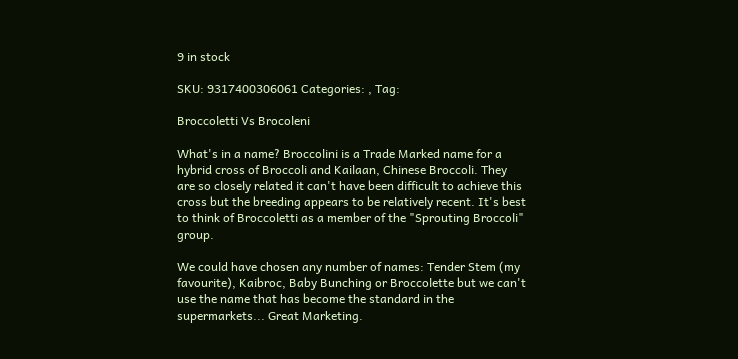9 in stock

SKU: 9317400306061 Categories: , Tag:

Broccoletti Vs Brocoleni

What's in a name? Broccolini is a Trade Marked name for a hybrid cross of Broccoli and Kailaan, Chinese Broccoli. They are so closely related it can't have been difficult to achieve this cross but the breeding appears to be relatively recent. It's best to think of Broccoletti as a member of the "Sprouting Broccoli" group.

We could have chosen any number of names: Tender Stem (my favourite), Kaibroc, Baby Bunching or Broccolette but we can't use the name that has become the standard in the supermarkets... Great Marketing.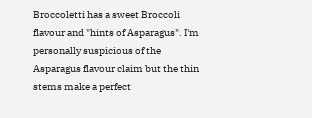Broccoletti has a sweet Broccoli flavour and "hints of Asparagus". I'm personally suspicious of the Asparagus flavour claim but the thin stems make a perfect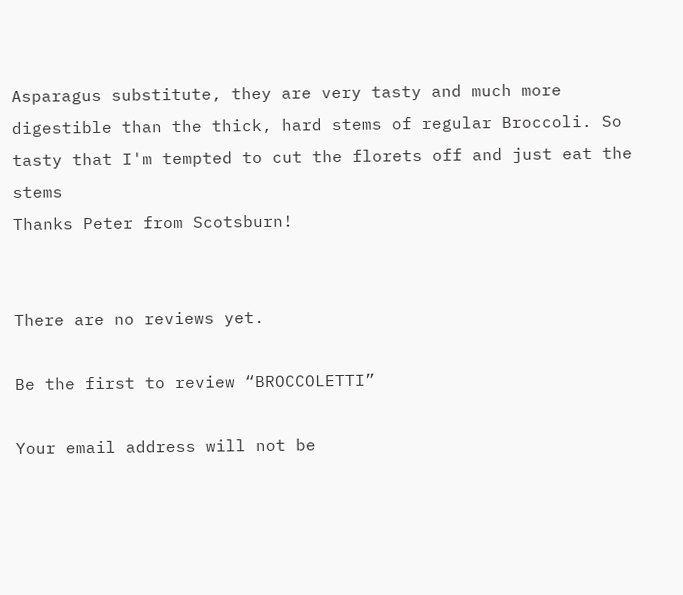Asparagus substitute, they are very tasty and much more digestible than the thick, hard stems of regular Broccoli. So tasty that I'm tempted to cut the florets off and just eat the stems
Thanks Peter from Scotsburn!


There are no reviews yet.

Be the first to review “BROCCOLETTI”

Your email address will not be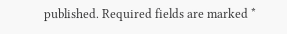published. Required fields are marked *